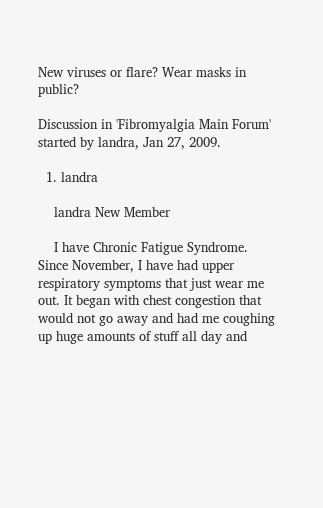New viruses or flare? Wear masks in public?

Discussion in 'Fibromyalgia Main Forum' started by landra, Jan 27, 2009.

  1. landra

    landra New Member

    I have Chronic Fatigue Syndrome. Since November, I have had upper respiratory symptoms that just wear me out. It began with chest congestion that would not go away and had me coughing up huge amounts of stuff all day and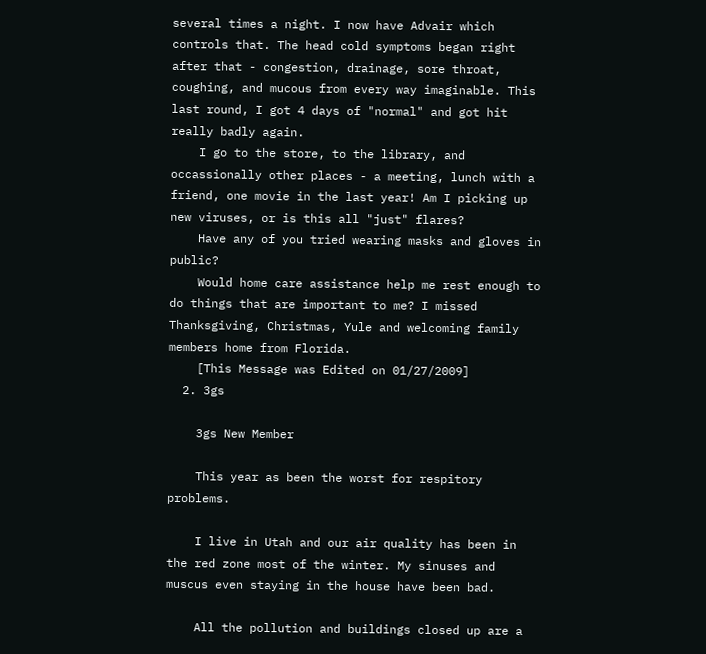several times a night. I now have Advair which controls that. The head cold symptoms began right after that - congestion, drainage, sore throat, coughing, and mucous from every way imaginable. This last round, I got 4 days of "normal" and got hit really badly again.
    I go to the store, to the library, and occassionally other places - a meeting, lunch with a friend, one movie in the last year! Am I picking up new viruses, or is this all "just" flares?
    Have any of you tried wearing masks and gloves in public?
    Would home care assistance help me rest enough to do things that are important to me? I missed Thanksgiving, Christmas, Yule and welcoming family members home from Florida.
    [This Message was Edited on 01/27/2009]
  2. 3gs

    3gs New Member

    This year as been the worst for respitory problems.

    I live in Utah and our air quality has been in the red zone most of the winter. My sinuses and muscus even staying in the house have been bad.

    All the pollution and buildings closed up are a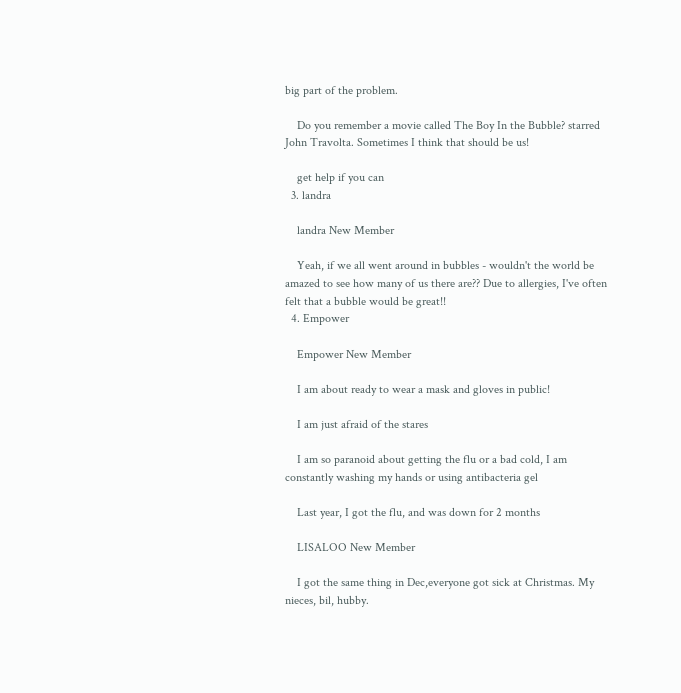big part of the problem.

    Do you remember a movie called The Boy In the Bubble? starred John Travolta. Sometimes I think that should be us!

    get help if you can
  3. landra

    landra New Member

    Yeah, if we all went around in bubbles - wouldn't the world be amazed to see how many of us there are?? Due to allergies, I've often felt that a bubble would be great!!
  4. Empower

    Empower New Member

    I am about ready to wear a mask and gloves in public!

    I am just afraid of the stares

    I am so paranoid about getting the flu or a bad cold, I am constantly washing my hands or using antibacteria gel

    Last year, I got the flu, and was down for 2 months

    LISALOO New Member

    I got the same thing in Dec,everyone got sick at Christmas. My nieces, bil, hubby.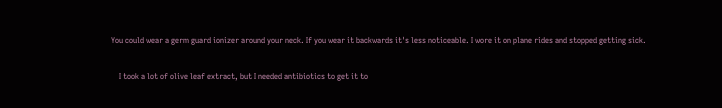You could wear a germ guard ionizer around your neck. If you wear it backwards it's less noticeable. I wore it on plane rides and stopped getting sick.

    I took a lot of olive leaf extract, but I needed antibiotics to get it to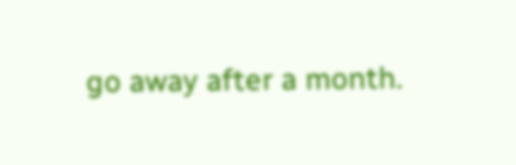go away after a month.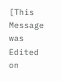[This Message was Edited on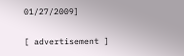01/27/2009]

[ advertisement ]